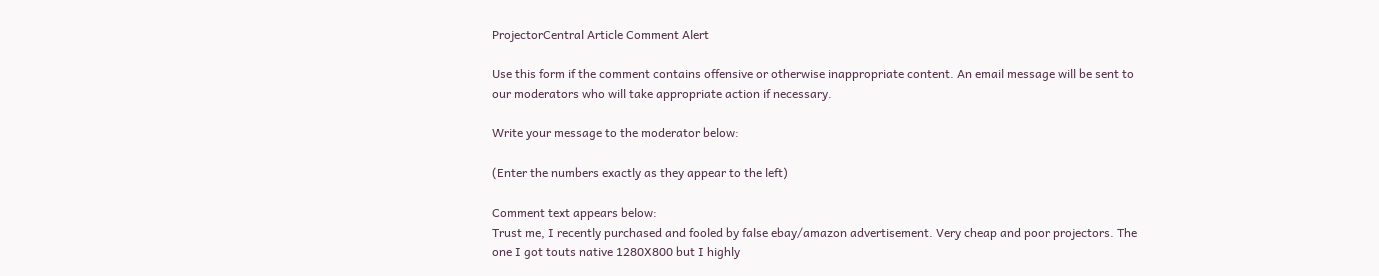ProjectorCentral Article Comment Alert

Use this form if the comment contains offensive or otherwise inappropriate content. An email message will be sent to our moderators who will take appropriate action if necessary.

Write your message to the moderator below:

(Enter the numbers exactly as they appear to the left)

Comment text appears below:
Trust me, I recently purchased and fooled by false ebay/amazon advertisement. Very cheap and poor projectors. The one I got touts native 1280X800 but I highly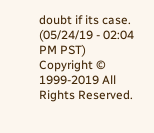doubt if its case.
(05/24/19 - 02:04 PM PST)
Copyright © 1999-2019 All Rights Reserved.